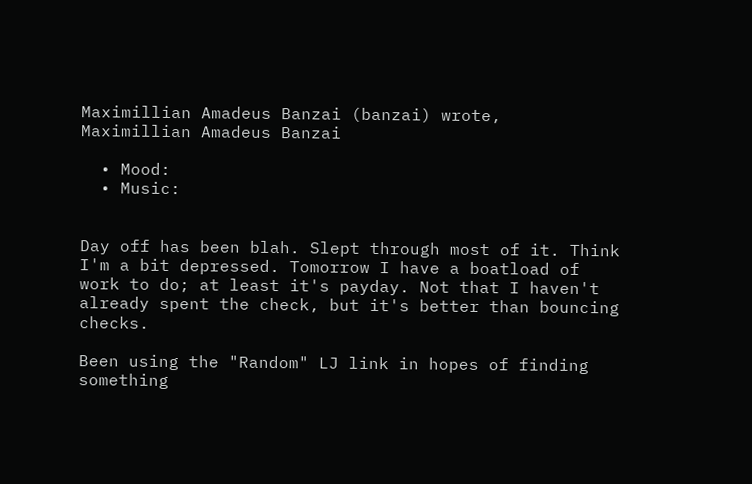Maximillian Amadeus Banzai (banzai) wrote,
Maximillian Amadeus Banzai

  • Mood:
  • Music:


Day off has been blah. Slept through most of it. Think I'm a bit depressed. Tomorrow I have a boatload of work to do; at least it's payday. Not that I haven't already spent the check, but it's better than bouncing checks.

Been using the "Random" LJ link in hopes of finding something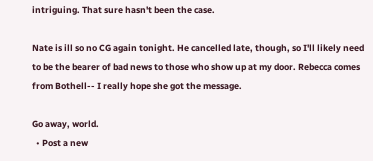intriguing. That sure hasn't been the case.

Nate is ill so no CG again tonight. He cancelled late, though, so I'll likely need to be the bearer of bad news to those who show up at my door. Rebecca comes from Bothell-- I really hope she got the message.

Go away, world.
  • Post a new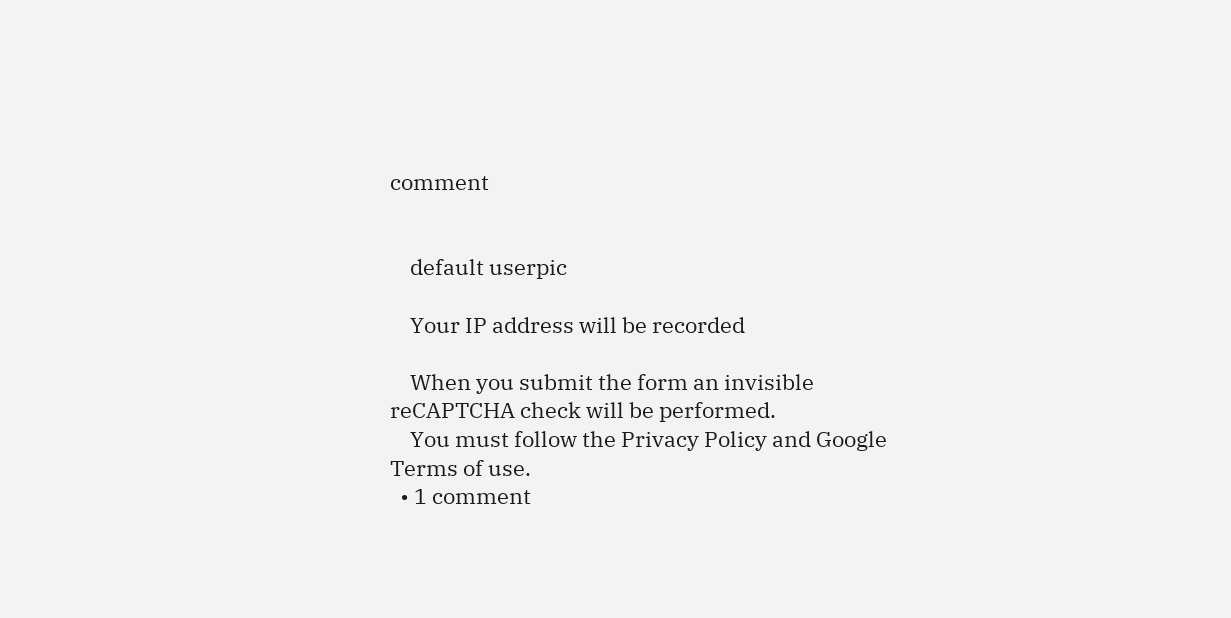comment


    default userpic

    Your IP address will be recorded

    When you submit the form an invisible reCAPTCHA check will be performed.
    You must follow the Privacy Policy and Google Terms of use.
  • 1 comment